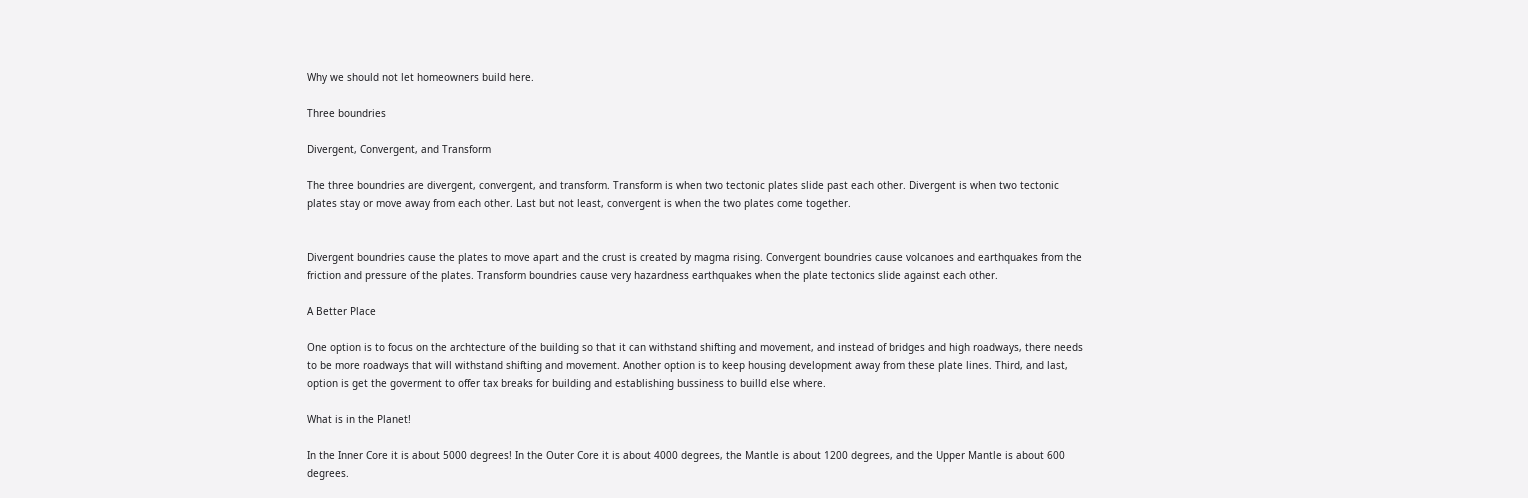Why we should not let homeowners build here.

Three boundries

Divergent, Convergent, and Transform

The three boundries are divergent, convergent, and transform. Transform is when two tectonic plates slide past each other. Divergent is when two tectonic plates stay or move away from each other. Last but not least, convergent is when the two plates come together.


Divergent boundries cause the plates to move apart and the crust is created by magma rising. Convergent boundries cause volcanoes and earthquakes from the friction and pressure of the plates. Transform boundries cause very hazardness earthquakes when the plate tectonics slide against each other.

A Better Place

One option is to focus on the archtecture of the building so that it can withstand shifting and movement, and instead of bridges and high roadways, there needs to be more roadways that will withstand shifting and movement. Another option is to keep housing development away from these plate lines. Third, and last, option is get the goverment to offer tax breaks for building and establishing bussiness to builld else where.

What is in the Planet!

In the Inner Core it is about 5000 degrees! In the Outer Core it is about 4000 degrees, the Mantle is about 1200 degrees, and the Upper Mantle is about 600 degrees.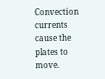Convection currents cause the plates to move.